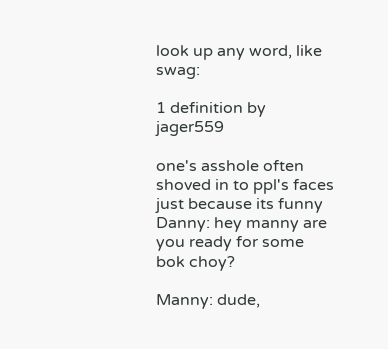look up any word, like swag:

1 definition by jager559

one's asshole often shoved in to ppl's faces just because its funny
Danny: hey manny are you ready for some bok choy?

Manny: dude,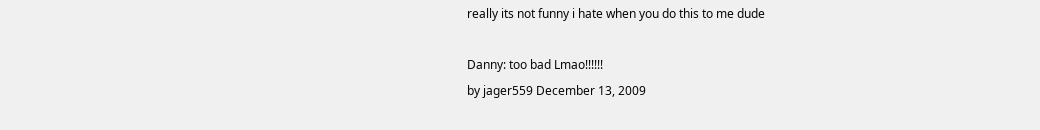really its not funny i hate when you do this to me dude

Danny: too bad Lmao!!!!!!
by jager559 December 13, 2009